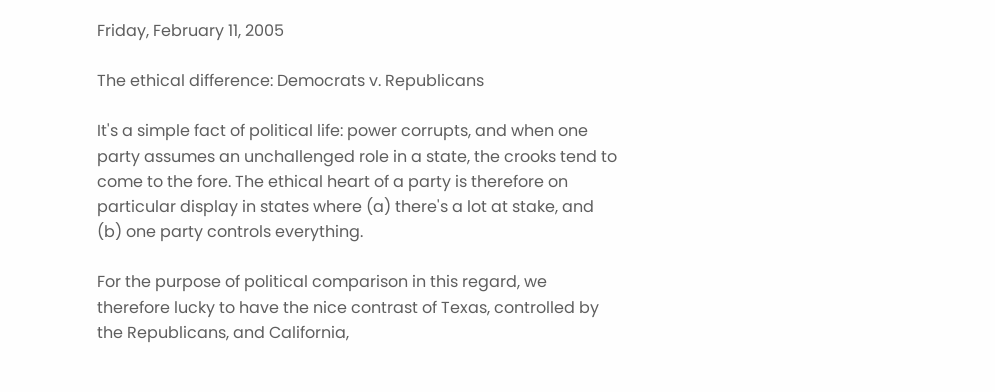Friday, February 11, 2005

The ethical difference: Democrats v. Republicans

It's a simple fact of political life: power corrupts, and when one party assumes an unchallenged role in a state, the crooks tend to come to the fore. The ethical heart of a party is therefore on particular display in states where (a) there's a lot at stake, and (b) one party controls everything.

For the purpose of political comparison in this regard, we therefore lucky to have the nice contrast of Texas, controlled by the Republicans, and California,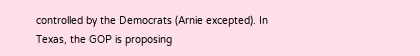controlled by the Democrats (Arnie excepted). In Texas, the GOP is proposing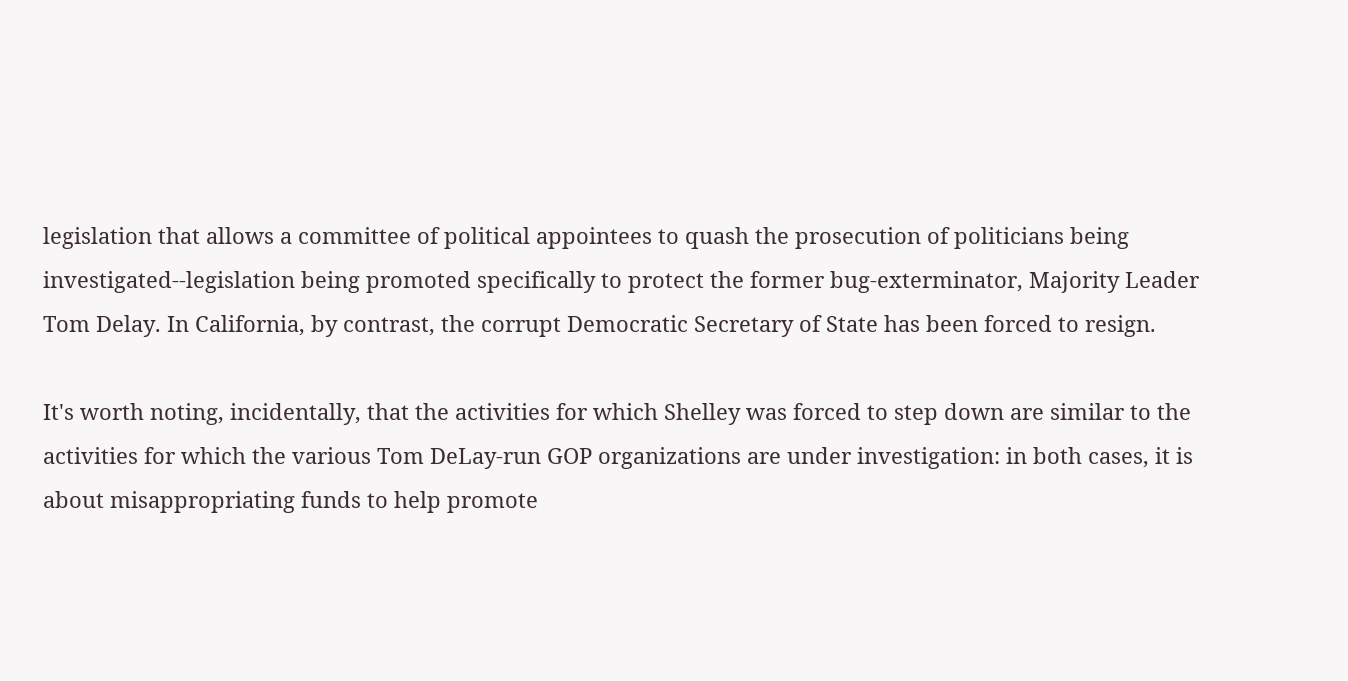legislation that allows a committee of political appointees to quash the prosecution of politicians being investigated--legislation being promoted specifically to protect the former bug-exterminator, Majority Leader Tom Delay. In California, by contrast, the corrupt Democratic Secretary of State has been forced to resign.

It's worth noting, incidentally, that the activities for which Shelley was forced to step down are similar to the activities for which the various Tom DeLay-run GOP organizations are under investigation: in both cases, it is about misappropriating funds to help promote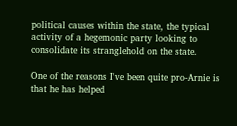political causes within the state, the typical activity of a hegemonic party looking to consolidate its stranglehold on the state.

One of the reasons I've been quite pro-Arnie is that he has helped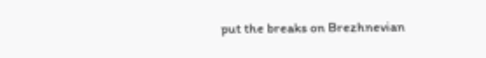put the breaks on Brezhnevian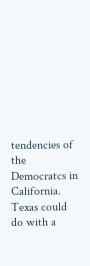tendencies of the Democratcs in California. Texas could do with a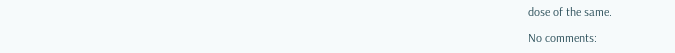dose of the same.

No comments: